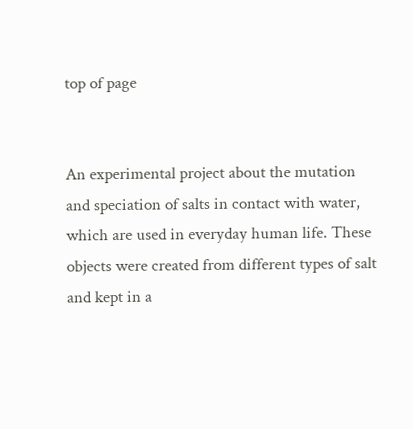top of page


An experimental project about the mutation and speciation of salts in contact with water, which are used in everyday human life. These objects were created from different types of salt and kept in a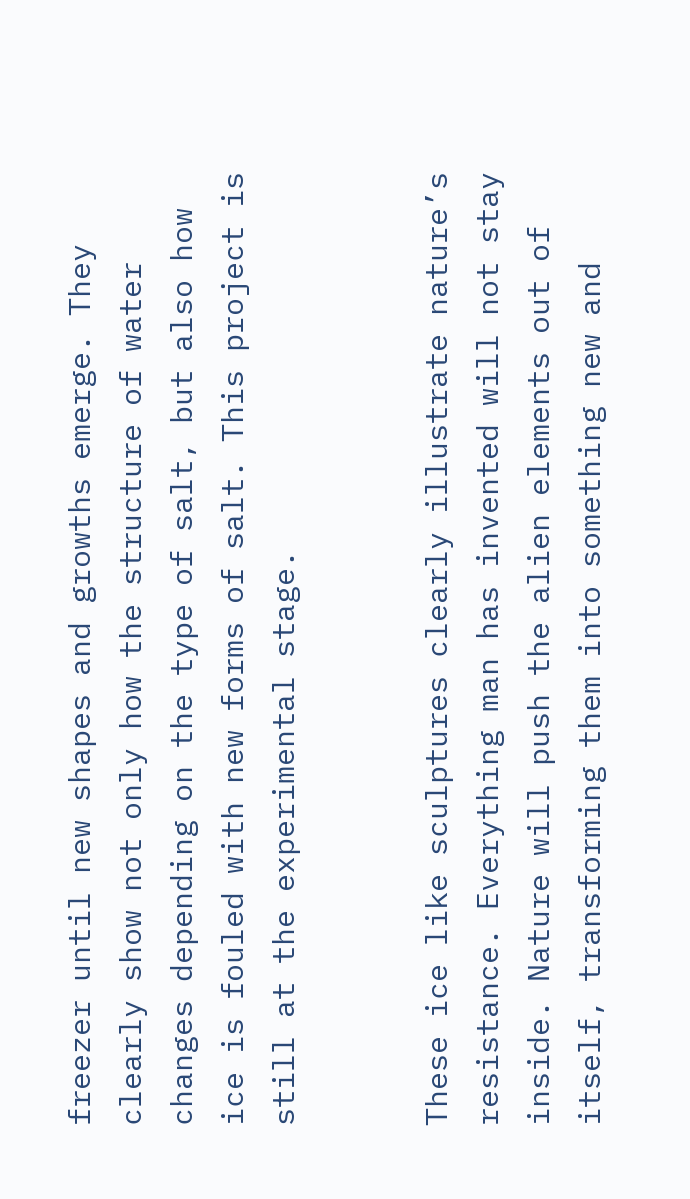freezer until new shapes and growths emerge. They clearly show not only how the structure of water changes depending on the type of salt, but also how ice is fouled with new forms of salt. This project is still at the experimental stage.


These ice like sculptures clearly illustrate nature’s resistance. Everything man has invented will not stay inside. Nature will push the alien elements out of itself, transforming them into something new and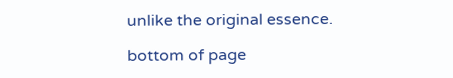unlike the original essence.

bottom of page